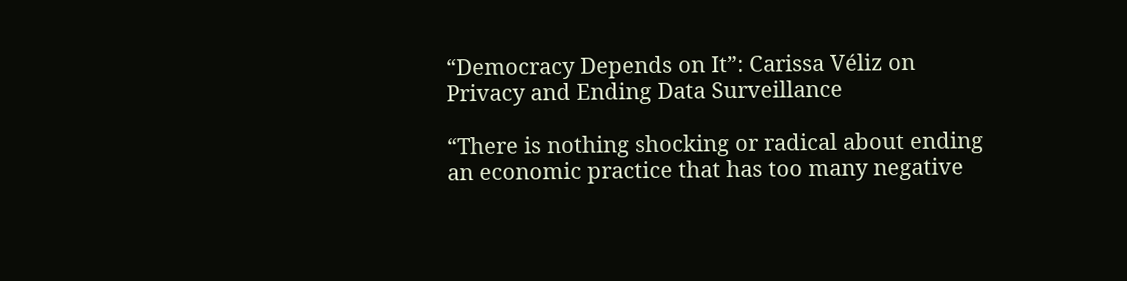“Democracy Depends on It”: Carissa Véliz on Privacy and Ending Data Surveillance

“There is nothing shocking or radical about ending an economic practice that has too many negative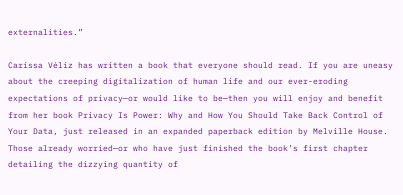externalities.”

Carissa Véliz has written a book that everyone should read. If you are uneasy about the creeping digitalization of human life and our ever-eroding expectations of privacy—or would like to be—then you will enjoy and benefit from her book Privacy Is Power: Why and How You Should Take Back Control of Your Data, just released in an expanded paperback edition by Melville House. Those already worried—or who have just finished the book’s first chapter detailing the dizzying quantity of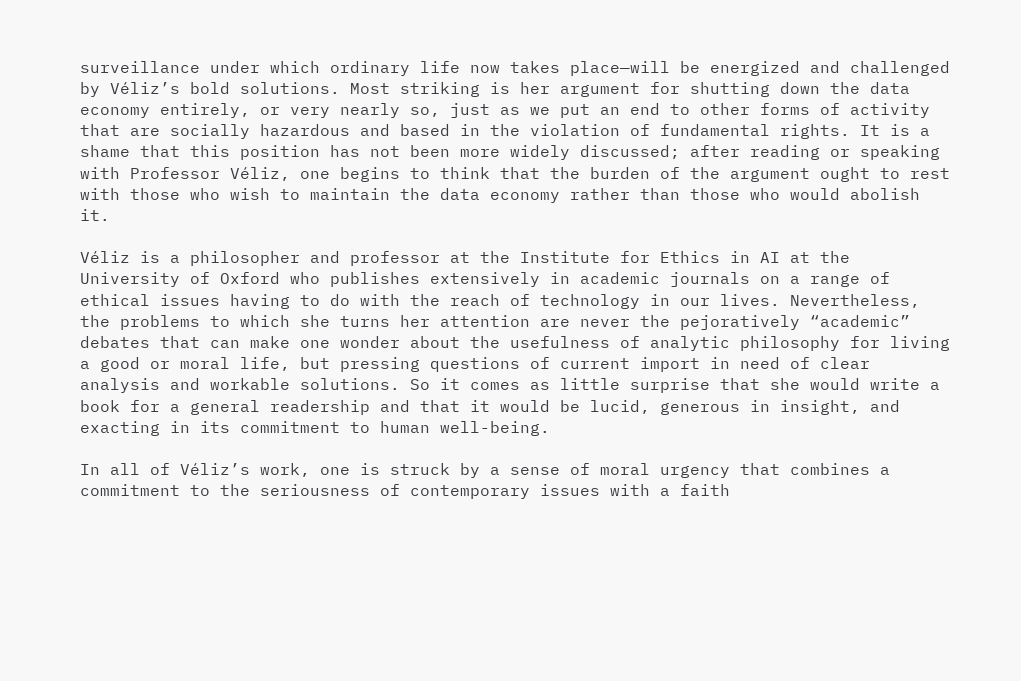surveillance under which ordinary life now takes place—will be energized and challenged by Véliz’s bold solutions. Most striking is her argument for shutting down the data economy entirely, or very nearly so, just as we put an end to other forms of activity that are socially hazardous and based in the violation of fundamental rights. It is a shame that this position has not been more widely discussed; after reading or speaking with Professor Véliz, one begins to think that the burden of the argument ought to rest with those who wish to maintain the data economy rather than those who would abolish it.

Véliz is a philosopher and professor at the Institute for Ethics in AI at the University of Oxford who publishes extensively in academic journals on a range of ethical issues having to do with the reach of technology in our lives. Nevertheless, the problems to which she turns her attention are never the pejoratively “academic” debates that can make one wonder about the usefulness of analytic philosophy for living a good or moral life, but pressing questions of current import in need of clear analysis and workable solutions. So it comes as little surprise that she would write a book for a general readership and that it would be lucid, generous in insight, and exacting in its commitment to human well-being.

In all of Véliz’s work, one is struck by a sense of moral urgency that combines a commitment to the seriousness of contemporary issues with a faith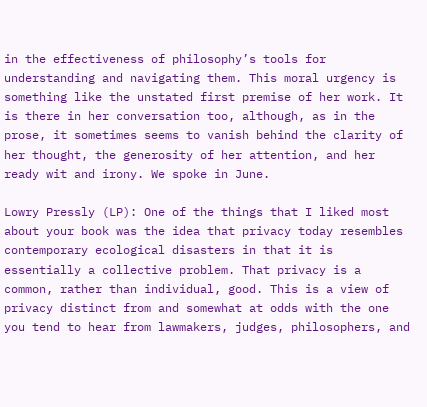in the effectiveness of philosophy’s tools for understanding and navigating them. This moral urgency is something like the unstated first premise of her work. It is there in her conversation too, although, as in the prose, it sometimes seems to vanish behind the clarity of her thought, the generosity of her attention, and her ready wit and irony. We spoke in June.

Lowry Pressly (LP): One of the things that I liked most about your book was the idea that privacy today resembles contemporary ecological disasters in that it is essentially a collective problem. That privacy is a common, rather than individual, good. This is a view of privacy distinct from and somewhat at odds with the one you tend to hear from lawmakers, judges, philosophers, and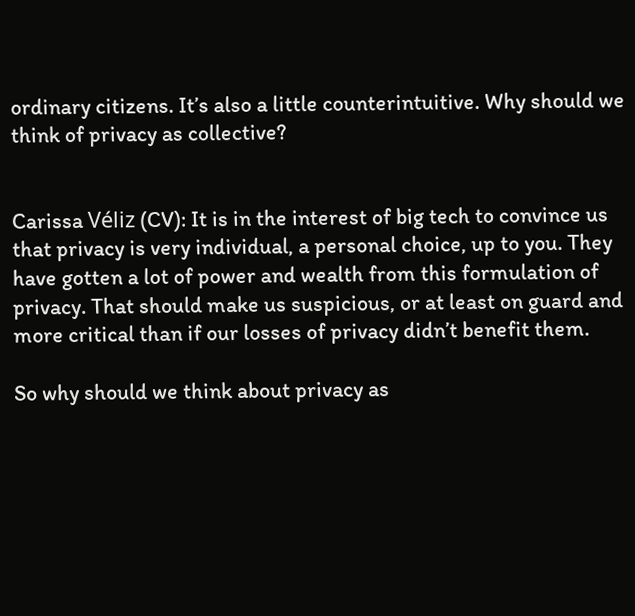ordinary citizens. It’s also a little counterintuitive. Why should we think of privacy as collective?


Carissa Véliz (CV): It is in the interest of big tech to convince us that privacy is very individual, a personal choice, up to you. They have gotten a lot of power and wealth from this formulation of privacy. That should make us suspicious, or at least on guard and more critical than if our losses of privacy didn’t benefit them.

So why should we think about privacy as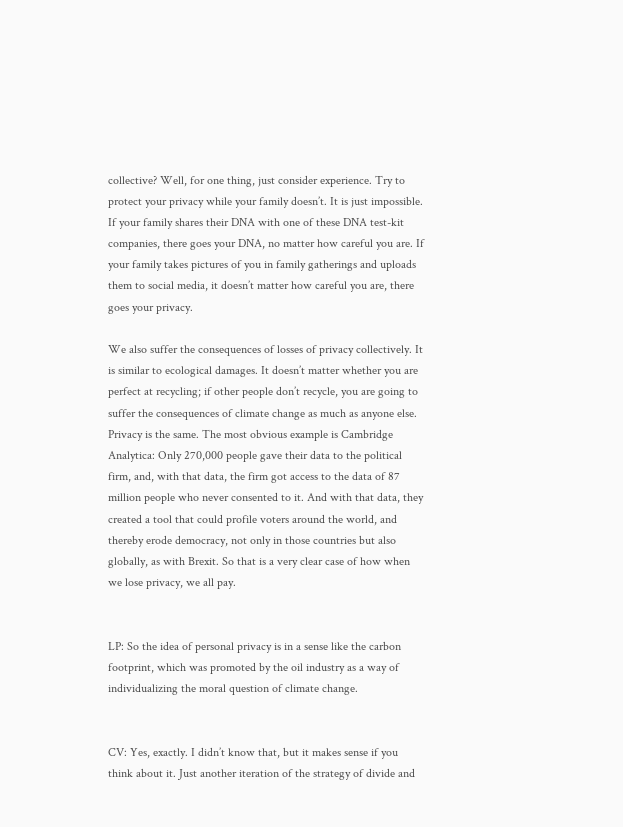collective? Well, for one thing, just consider experience. Try to protect your privacy while your family doesn’t. It is just impossible. If your family shares their DNA with one of these DNA test-kit companies, there goes your DNA, no matter how careful you are. If your family takes pictures of you in family gatherings and uploads them to social media, it doesn’t matter how careful you are, there goes your privacy.

We also suffer the consequences of losses of privacy collectively. It is similar to ecological damages. It doesn’t matter whether you are perfect at recycling; if other people don’t recycle, you are going to suffer the consequences of climate change as much as anyone else. Privacy is the same. The most obvious example is Cambridge Analytica: Only 270,000 people gave their data to the political firm, and, with that data, the firm got access to the data of 87 million people who never consented to it. And with that data, they created a tool that could profile voters around the world, and thereby erode democracy, not only in those countries but also globally, as with Brexit. So that is a very clear case of how when we lose privacy, we all pay.


LP: So the idea of personal privacy is in a sense like the carbon footprint, which was promoted by the oil industry as a way of individualizing the moral question of climate change.


CV: Yes, exactly. I didn’t know that, but it makes sense if you think about it. Just another iteration of the strategy of divide and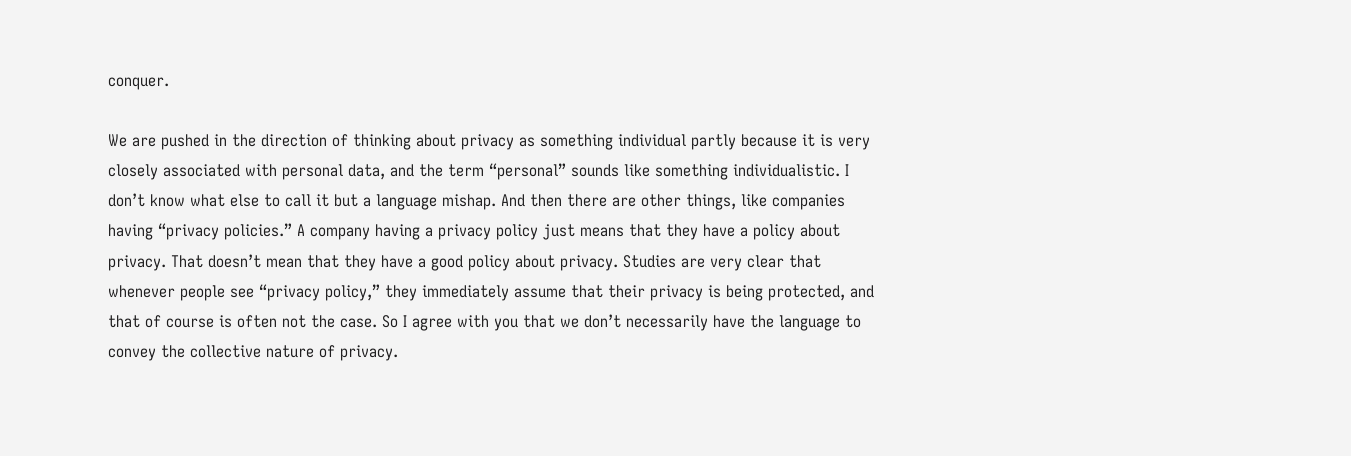conquer.

We are pushed in the direction of thinking about privacy as something individual partly because it is very closely associated with personal data, and the term “personal” sounds like something individualistic. I don’t know what else to call it but a language mishap. And then there are other things, like companies having “privacy policies.” A company having a privacy policy just means that they have a policy about privacy. That doesn’t mean that they have a good policy about privacy. Studies are very clear that whenever people see “privacy policy,” they immediately assume that their privacy is being protected, and that of course is often not the case. So I agree with you that we don’t necessarily have the language to convey the collective nature of privacy.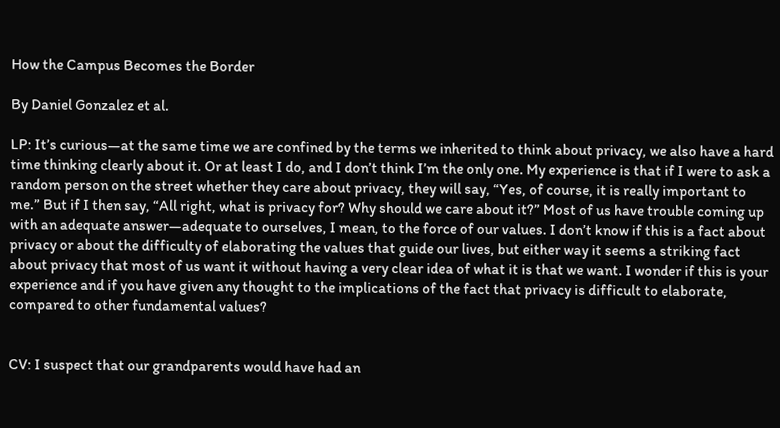How the Campus Becomes the Border

By Daniel Gonzalez et al.

LP: It’s curious—at the same time we are confined by the terms we inherited to think about privacy, we also have a hard time thinking clearly about it. Or at least I do, and I don’t think I’m the only one. My experience is that if I were to ask a random person on the street whether they care about privacy, they will say, “Yes, of course, it is really important to me.” But if I then say, “All right, what is privacy for? Why should we care about it?” Most of us have trouble coming up with an adequate answer—adequate to ourselves, I mean, to the force of our values. I don’t know if this is a fact about privacy or about the difficulty of elaborating the values that guide our lives, but either way it seems a striking fact about privacy that most of us want it without having a very clear idea of what it is that we want. I wonder if this is your experience and if you have given any thought to the implications of the fact that privacy is difficult to elaborate, compared to other fundamental values?


CV: I suspect that our grandparents would have had an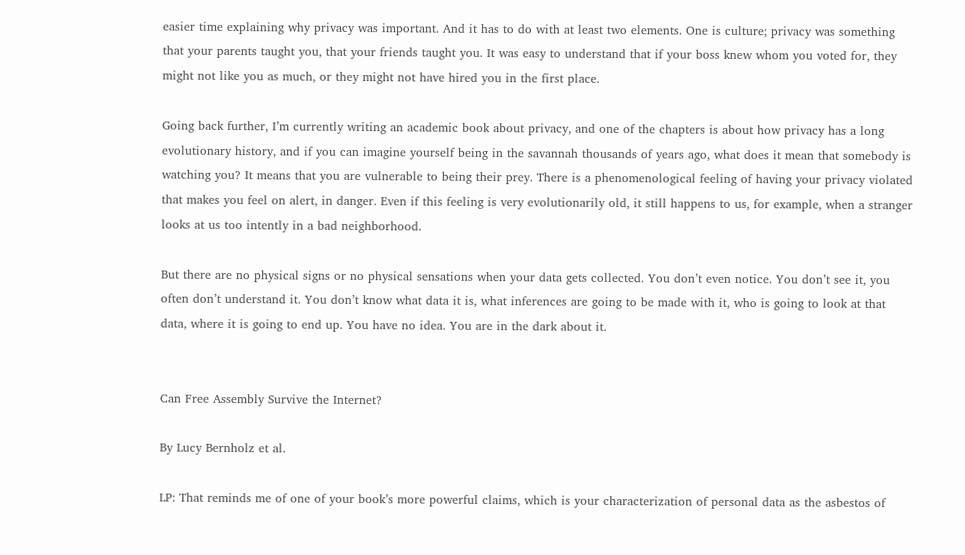easier time explaining why privacy was important. And it has to do with at least two elements. One is culture; privacy was something that your parents taught you, that your friends taught you. It was easy to understand that if your boss knew whom you voted for, they might not like you as much, or they might not have hired you in the first place.

Going back further, I’m currently writing an academic book about privacy, and one of the chapters is about how privacy has a long evolutionary history, and if you can imagine yourself being in the savannah thousands of years ago, what does it mean that somebody is watching you? It means that you are vulnerable to being their prey. There is a phenomenological feeling of having your privacy violated that makes you feel on alert, in danger. Even if this feeling is very evolutionarily old, it still happens to us, for example, when a stranger looks at us too intently in a bad neighborhood.

But there are no physical signs or no physical sensations when your data gets collected. You don’t even notice. You don’t see it, you often don’t understand it. You don’t know what data it is, what inferences are going to be made with it, who is going to look at that data, where it is going to end up. You have no idea. You are in the dark about it.


Can Free Assembly Survive the Internet?

By Lucy Bernholz et al.

LP: That reminds me of one of your book’s more powerful claims, which is your characterization of personal data as the asbestos of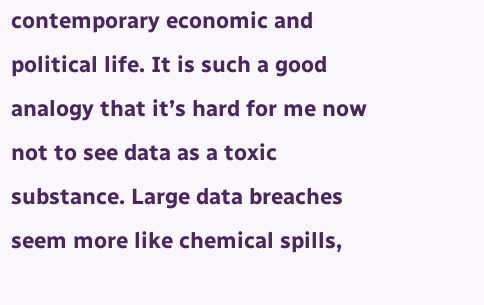contemporary economic and political life. It is such a good analogy that it’s hard for me now not to see data as a toxic substance. Large data breaches seem more like chemical spills,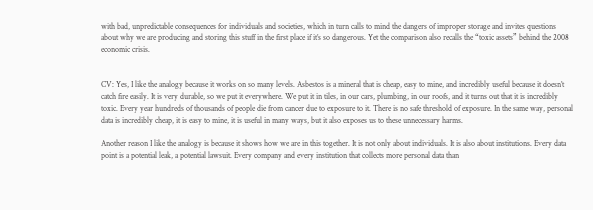with bad, unpredictable consequences for individuals and societies, which in turn calls to mind the dangers of improper storage and invites questions about why we are producing and storing this stuff in the first place if it’s so dangerous. Yet the comparison also recalls the “toxic assets” behind the 2008 economic crisis.


CV: Yes, I like the analogy because it works on so many levels. Asbestos is a mineral that is cheap, easy to mine, and incredibly useful because it doesn’t catch fire easily. It is very durable, so we put it everywhere. We put it in tiles, in our cars, plumbing, in our roofs, and it turns out that it is incredibly toxic. Every year hundreds of thousands of people die from cancer due to exposure to it. There is no safe threshold of exposure. In the same way, personal data is incredibly cheap, it is easy to mine, it is useful in many ways, but it also exposes us to these unnecessary harms.

Another reason I like the analogy is because it shows how we are in this together. It is not only about individuals. It is also about institutions. Every data point is a potential leak, a potential lawsuit. Every company and every institution that collects more personal data than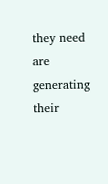they need are generating their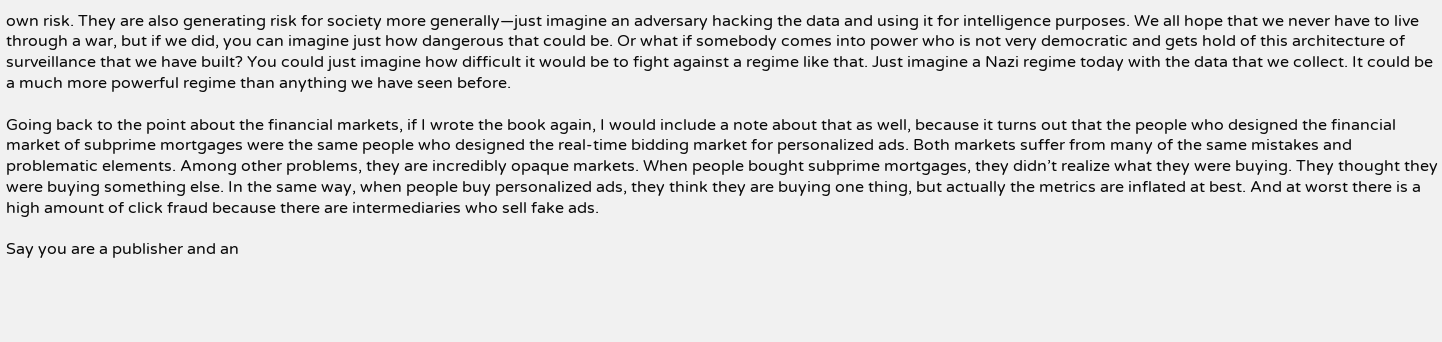own risk. They are also generating risk for society more generally—just imagine an adversary hacking the data and using it for intelligence purposes. We all hope that we never have to live through a war, but if we did, you can imagine just how dangerous that could be. Or what if somebody comes into power who is not very democratic and gets hold of this architecture of surveillance that we have built? You could just imagine how difficult it would be to fight against a regime like that. Just imagine a Nazi regime today with the data that we collect. It could be a much more powerful regime than anything we have seen before.

Going back to the point about the financial markets, if I wrote the book again, I would include a note about that as well, because it turns out that the people who designed the financial market of subprime mortgages were the same people who designed the real-time bidding market for personalized ads. Both markets suffer from many of the same mistakes and problematic elements. Among other problems, they are incredibly opaque markets. When people bought subprime mortgages, they didn’t realize what they were buying. They thought they were buying something else. In the same way, when people buy personalized ads, they think they are buying one thing, but actually the metrics are inflated at best. And at worst there is a high amount of click fraud because there are intermediaries who sell fake ads.

Say you are a publisher and an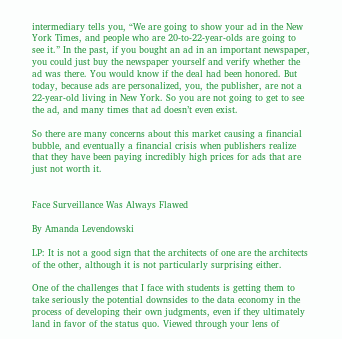intermediary tells you, “We are going to show your ad in the New York Times, and people who are 20-to-22-year-olds are going to see it.” In the past, if you bought an ad in an important newspaper, you could just buy the newspaper yourself and verify whether the ad was there. You would know if the deal had been honored. But today, because ads are personalized, you, the publisher, are not a 22-year-old living in New York. So you are not going to get to see the ad, and many times that ad doesn’t even exist.

So there are many concerns about this market causing a financial bubble, and eventually a financial crisis when publishers realize that they have been paying incredibly high prices for ads that are just not worth it.


Face Surveillance Was Always Flawed

By Amanda Levendowski

LP: It is not a good sign that the architects of one are the architects of the other, although it is not particularly surprising either.

One of the challenges that I face with students is getting them to take seriously the potential downsides to the data economy in the process of developing their own judgments, even if they ultimately land in favor of the status quo. Viewed through your lens of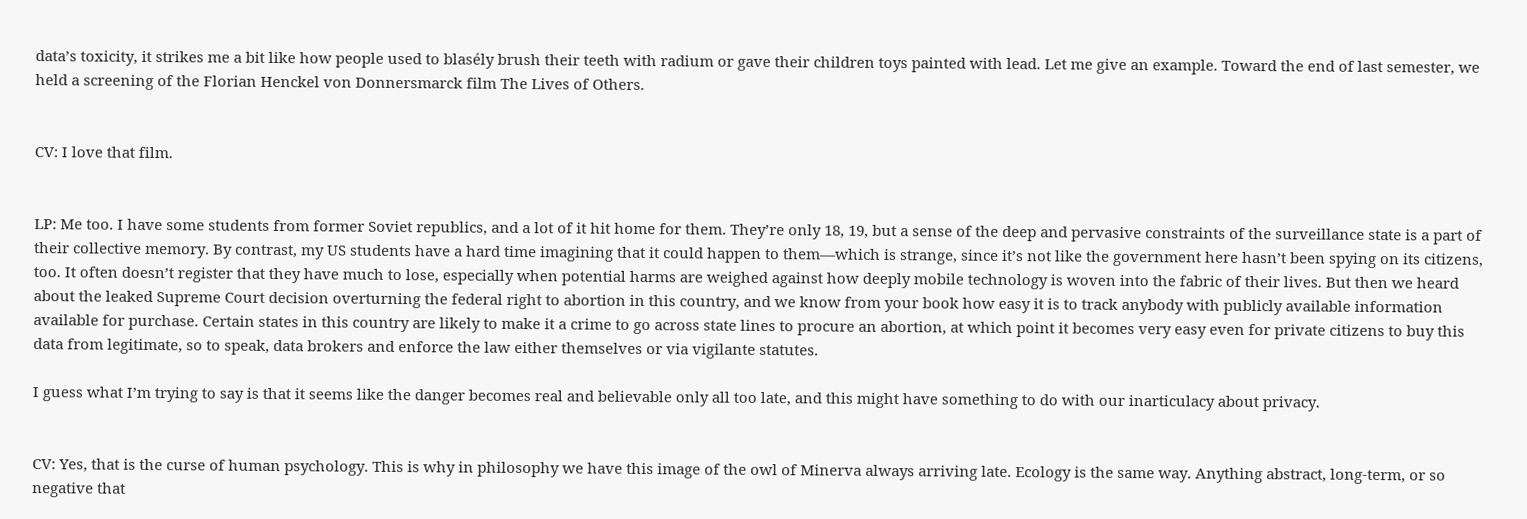data’s toxicity, it strikes me a bit like how people used to blasély brush their teeth with radium or gave their children toys painted with lead. Let me give an example. Toward the end of last semester, we held a screening of the Florian Henckel von Donnersmarck film The Lives of Others.


CV: I love that film.


LP: Me too. I have some students from former Soviet republics, and a lot of it hit home for them. They’re only 18, 19, but a sense of the deep and pervasive constraints of the surveillance state is a part of their collective memory. By contrast, my US students have a hard time imagining that it could happen to them—which is strange, since it’s not like the government here hasn’t been spying on its citizens, too. It often doesn’t register that they have much to lose, especially when potential harms are weighed against how deeply mobile technology is woven into the fabric of their lives. But then we heard about the leaked Supreme Court decision overturning the federal right to abortion in this country, and we know from your book how easy it is to track anybody with publicly available information available for purchase. Certain states in this country are likely to make it a crime to go across state lines to procure an abortion, at which point it becomes very easy even for private citizens to buy this data from legitimate, so to speak, data brokers and enforce the law either themselves or via vigilante statutes.

I guess what I’m trying to say is that it seems like the danger becomes real and believable only all too late, and this might have something to do with our inarticulacy about privacy.


CV: Yes, that is the curse of human psychology. This is why in philosophy we have this image of the owl of Minerva always arriving late. Ecology is the same way. Anything abstract, long-term, or so negative that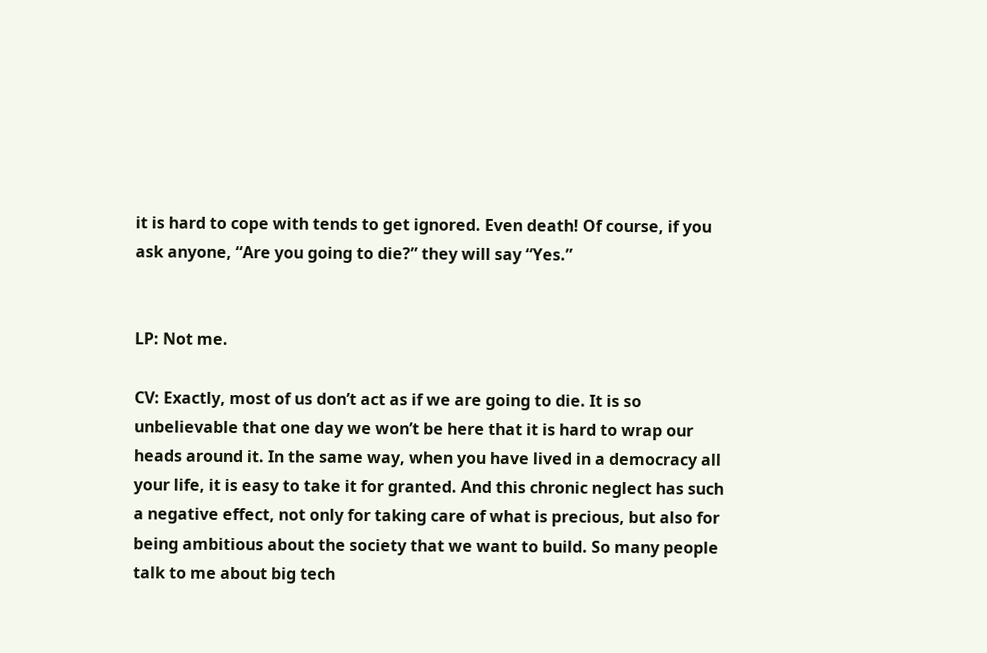it is hard to cope with tends to get ignored. Even death! Of course, if you ask anyone, “Are you going to die?” they will say “Yes.”


LP: Not me.

CV: Exactly, most of us don’t act as if we are going to die. It is so unbelievable that one day we won’t be here that it is hard to wrap our heads around it. In the same way, when you have lived in a democracy all your life, it is easy to take it for granted. And this chronic neglect has such a negative effect, not only for taking care of what is precious, but also for being ambitious about the society that we want to build. So many people talk to me about big tech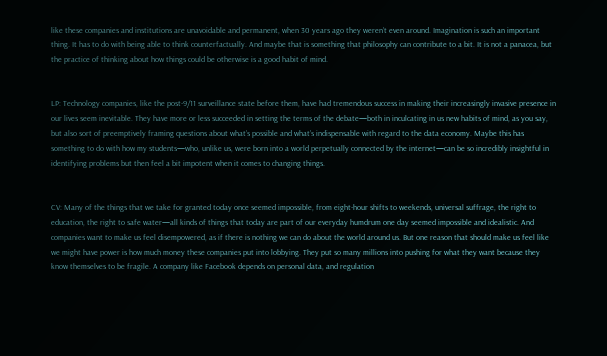like these companies and institutions are unavoidable and permanent, when 30 years ago they weren’t even around. Imagination is such an important thing. It has to do with being able to think counterfactually. And maybe that is something that philosophy can contribute to a bit. It is not a panacea, but the practice of thinking about how things could be otherwise is a good habit of mind.


LP: Technology companies, like the post-9/11 surveillance state before them, have had tremendous success in making their increasingly invasive presence in our lives seem inevitable. They have more or less succeeded in setting the terms of the debate—both in inculcating in us new habits of mind, as you say, but also sort of preemptively framing questions about what’s possible and what’s indispensable with regard to the data economy. Maybe this has something to do with how my students—who, unlike us, were born into a world perpetually connected by the internet—can be so incredibly insightful in identifying problems but then feel a bit impotent when it comes to changing things.


CV: Many of the things that we take for granted today once seemed impossible, from eight-hour shifts to weekends, universal suffrage, the right to education, the right to safe water—all kinds of things that today are part of our everyday humdrum one day seemed impossible and idealistic. And companies want to make us feel disempowered, as if there is nothing we can do about the world around us. But one reason that should make us feel like we might have power is how much money these companies put into lobbying. They put so many millions into pushing for what they want because they know themselves to be fragile. A company like Facebook depends on personal data, and regulation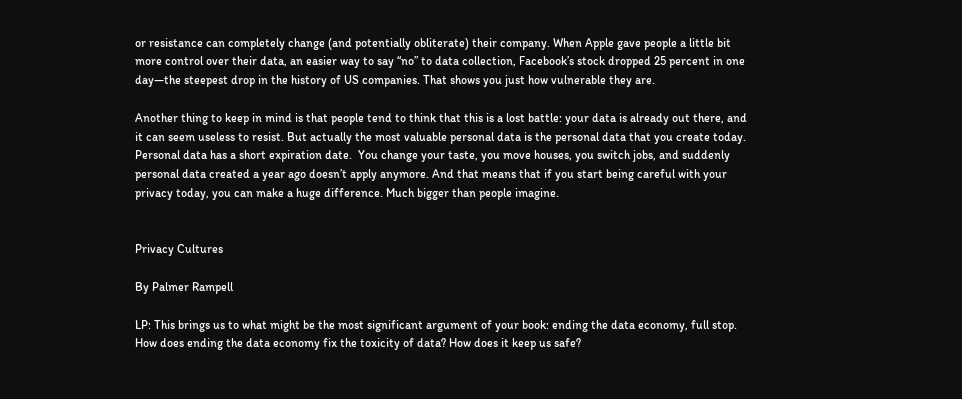or resistance can completely change (and potentially obliterate) their company. When Apple gave people a little bit more control over their data, an easier way to say “no” to data collection, Facebook’s stock dropped 25 percent in one day—the steepest drop in the history of US companies. That shows you just how vulnerable they are.

Another thing to keep in mind is that people tend to think that this is a lost battle: your data is already out there, and it can seem useless to resist. But actually the most valuable personal data is the personal data that you create today. Personal data has a short expiration date.  You change your taste, you move houses, you switch jobs, and suddenly personal data created a year ago doesn’t apply anymore. And that means that if you start being careful with your privacy today, you can make a huge difference. Much bigger than people imagine.


Privacy Cultures

By Palmer Rampell

LP: This brings us to what might be the most significant argument of your book: ending the data economy, full stop. How does ending the data economy fix the toxicity of data? How does it keep us safe?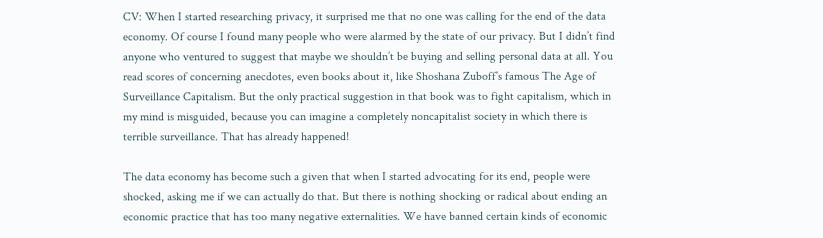CV: When I started researching privacy, it surprised me that no one was calling for the end of the data economy. Of course I found many people who were alarmed by the state of our privacy. But I didn’t find anyone who ventured to suggest that maybe we shouldn’t be buying and selling personal data at all. You read scores of concerning anecdotes, even books about it, like Shoshana Zuboff’s famous The Age of Surveillance Capitalism. But the only practical suggestion in that book was to fight capitalism, which in my mind is misguided, because you can imagine a completely noncapitalist society in which there is terrible surveillance. That has already happened!

The data economy has become such a given that when I started advocating for its end, people were shocked, asking me if we can actually do that. But there is nothing shocking or radical about ending an economic practice that has too many negative externalities. We have banned certain kinds of economic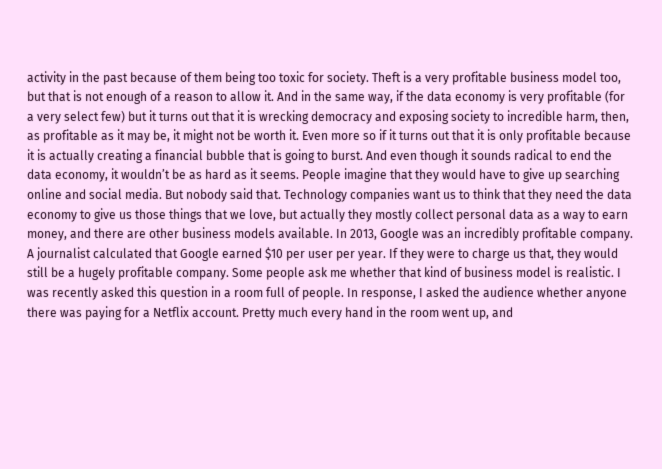activity in the past because of them being too toxic for society. Theft is a very profitable business model too, but that is not enough of a reason to allow it. And in the same way, if the data economy is very profitable (for a very select few) but it turns out that it is wrecking democracy and exposing society to incredible harm, then, as profitable as it may be, it might not be worth it. Even more so if it turns out that it is only profitable because it is actually creating a financial bubble that is going to burst. And even though it sounds radical to end the data economy, it wouldn’t be as hard as it seems. People imagine that they would have to give up searching online and social media. But nobody said that. Technology companies want us to think that they need the data economy to give us those things that we love, but actually they mostly collect personal data as a way to earn money, and there are other business models available. In 2013, Google was an incredibly profitable company. A journalist calculated that Google earned $10 per user per year. If they were to charge us that, they would still be a hugely profitable company. Some people ask me whether that kind of business model is realistic. I was recently asked this question in a room full of people. In response, I asked the audience whether anyone there was paying for a Netflix account. Pretty much every hand in the room went up, and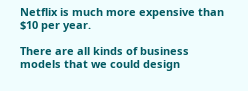Netflix is much more expensive than $10 per year.

There are all kinds of business models that we could design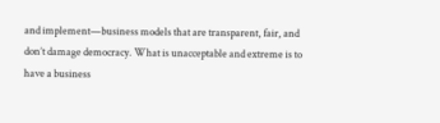and implement—business models that are transparent, fair, and don’t damage democracy. What is unacceptable and extreme is to have a business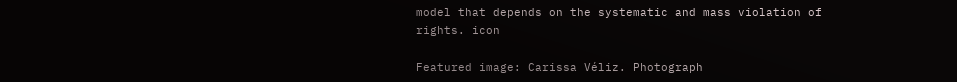model that depends on the systematic and mass violation of rights. icon

Featured image: Carissa Véliz. Photograph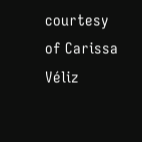courtesy of Carissa Véliz